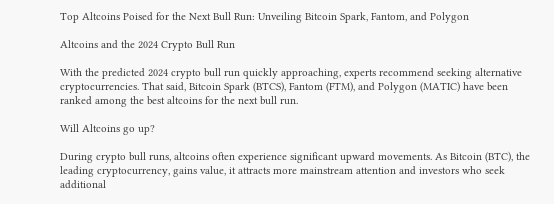Top Altcoins Poised for the Next Bull Run: Unveiling Bitcoin Spark, Fantom, and Polygon

Altcoins and the 2024 Crypto Bull Run

With the predicted 2024 crypto bull run quickly approaching, experts recommend seeking alternative cryptocurrencies. That said, Bitcoin Spark (BTCS), Fantom (FTM), and Polygon (MATIC) have been ranked among the best altcoins for the next bull run.

Will Altcoins go up?

During crypto bull runs, altcoins often experience significant upward movements. As Bitcoin (BTC), the leading cryptocurrency, gains value, it attracts more mainstream attention and investors who seek additional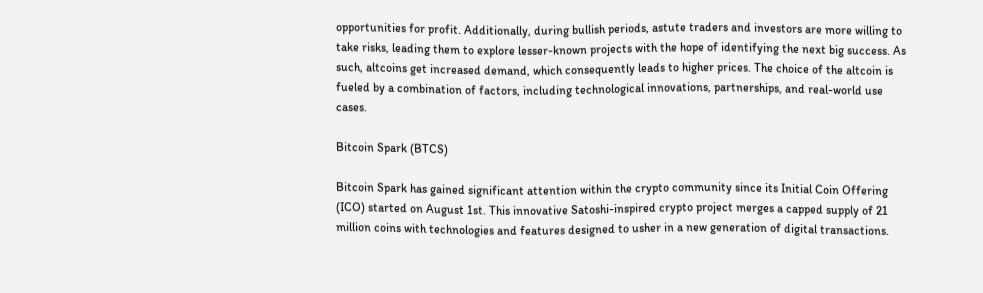opportunities for profit. Additionally, during bullish periods, astute traders and investors are more willing to take risks, leading them to explore lesser-known projects with the hope of identifying the next big success. As such, altcoins get increased demand, which consequently leads to higher prices. The choice of the altcoin is fueled by a combination of factors, including technological innovations, partnerships, and real-world use cases.

Bitcoin Spark (BTCS)

Bitcoin Spark has gained significant attention within the crypto community since its Initial Coin Offering (ICO) started on August 1st. This innovative Satoshi-inspired crypto project merges a capped supply of 21 million coins with technologies and features designed to usher in a new generation of digital transactions.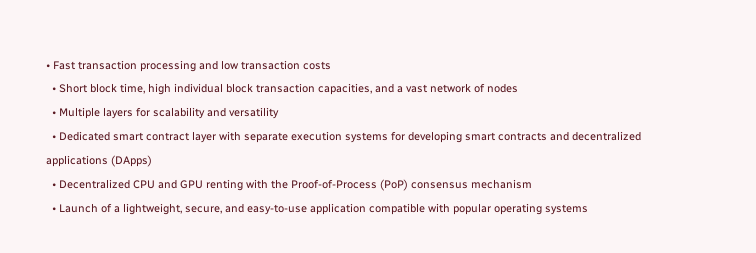• Fast transaction processing and low transaction costs
  • Short block time, high individual block transaction capacities, and a vast network of nodes
  • Multiple layers for scalability and versatility
  • Dedicated smart contract layer with separate execution systems for developing smart contracts and decentralized applications (DApps)
  • Decentralized CPU and GPU renting with the Proof-of-Process (PoP) consensus mechanism
  • Launch of a lightweight, secure, and easy-to-use application compatible with popular operating systems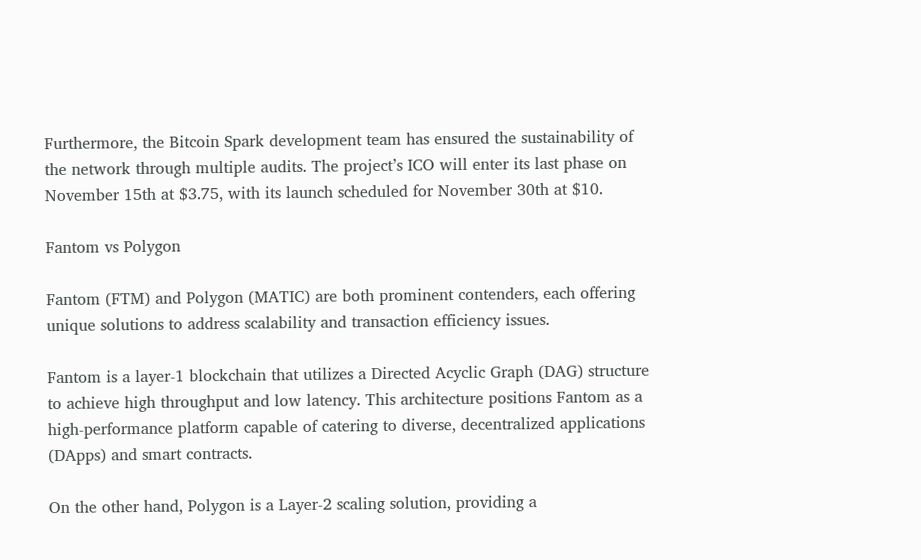Furthermore, the Bitcoin Spark development team has ensured the sustainability of the network through multiple audits. The project’s ICO will enter its last phase on November 15th at $3.75, with its launch scheduled for November 30th at $10.

Fantom vs Polygon

Fantom (FTM) and Polygon (MATIC) are both prominent contenders, each offering unique solutions to address scalability and transaction efficiency issues.

Fantom is a layer-1 blockchain that utilizes a Directed Acyclic Graph (DAG) structure to achieve high throughput and low latency. This architecture positions Fantom as a high-performance platform capable of catering to diverse, decentralized applications (DApps) and smart contracts.

On the other hand, Polygon is a Layer-2 scaling solution, providing a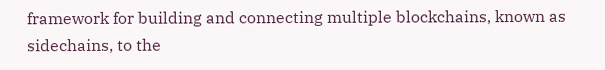framework for building and connecting multiple blockchains, known as sidechains, to the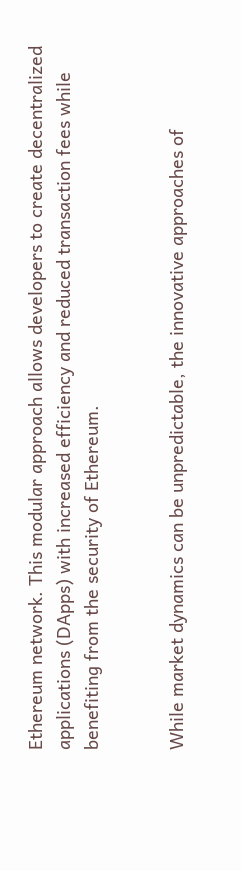Ethereum network. This modular approach allows developers to create decentralized applications (DApps) with increased efficiency and reduced transaction fees while benefiting from the security of Ethereum.


While market dynamics can be unpredictable, the innovative approaches of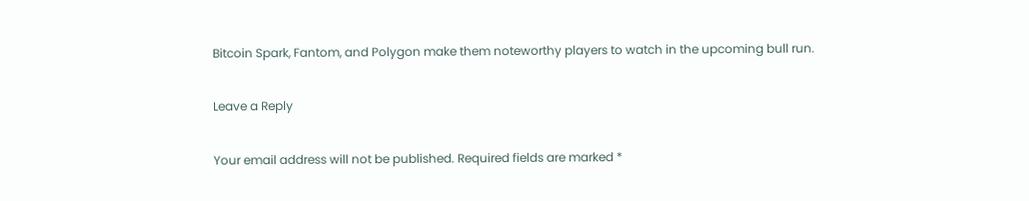Bitcoin Spark, Fantom, and Polygon make them noteworthy players to watch in the upcoming bull run.

Leave a Reply

Your email address will not be published. Required fields are marked *